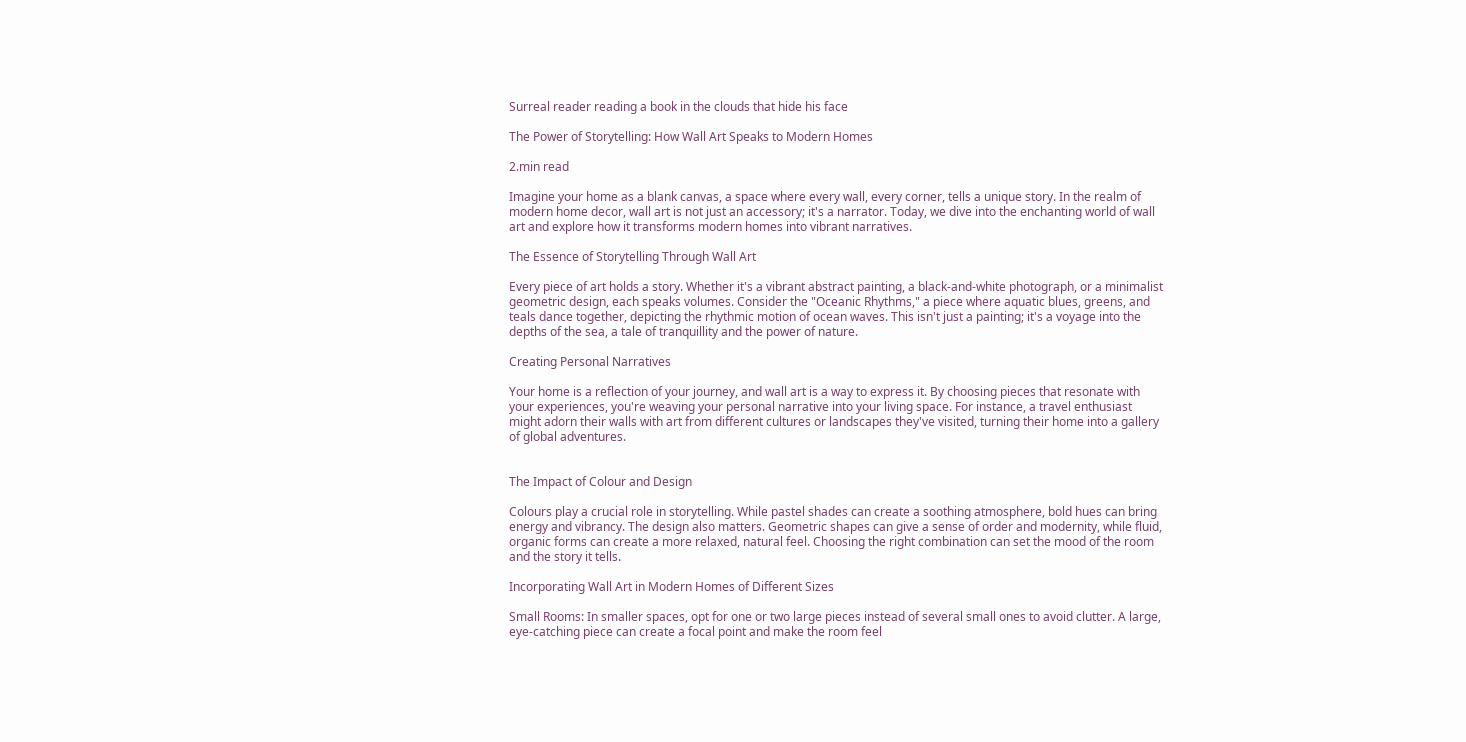Surreal reader reading a book in the clouds that hide his face

The Power of Storytelling: How Wall Art Speaks to Modern Homes

2.min read

Imagine your home as a blank canvas, a space where every wall, every corner, tells a unique story. In the realm of modern home decor, wall art is not just an accessory; it's a narrator. Today, we dive into the enchanting world of wall art and explore how it transforms modern homes into vibrant narratives.

The Essence of Storytelling Through Wall Art

Every piece of art holds a story. Whether it's a vibrant abstract painting, a black-and-white photograph, or a minimalist geometric design, each speaks volumes. Consider the "Oceanic Rhythms," a piece where aquatic blues, greens, and teals dance together, depicting the rhythmic motion of ocean waves. This isn't just a painting; it's a voyage into the depths of the sea, a tale of tranquillity and the power of nature.

Creating Personal Narratives

Your home is a reflection of your journey, and wall art is a way to express it. By choosing pieces that resonate with your experiences, you're weaving your personal narrative into your living space. For instance, a travel enthusiast might adorn their walls with art from different cultures or landscapes they've visited, turning their home into a gallery of global adventures.


The Impact of Colour and Design

Colours play a crucial role in storytelling. While pastel shades can create a soothing atmosphere, bold hues can bring energy and vibrancy. The design also matters. Geometric shapes can give a sense of order and modernity, while fluid, organic forms can create a more relaxed, natural feel. Choosing the right combination can set the mood of the room and the story it tells.

Incorporating Wall Art in Modern Homes of Different Sizes

Small Rooms: In smaller spaces, opt for one or two large pieces instead of several small ones to avoid clutter. A large, eye-catching piece can create a focal point and make the room feel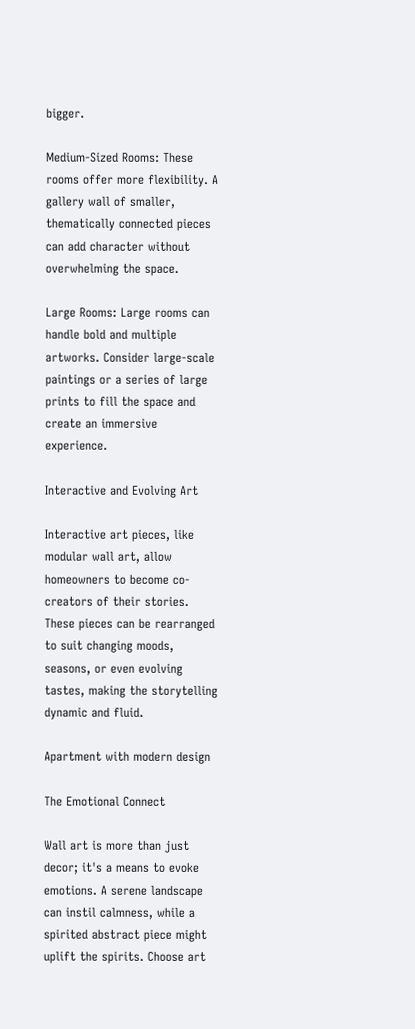bigger.

Medium-Sized Rooms: These rooms offer more flexibility. A gallery wall of smaller, thematically connected pieces can add character without overwhelming the space.

Large Rooms: Large rooms can handle bold and multiple artworks. Consider large-scale paintings or a series of large prints to fill the space and create an immersive experience.

Interactive and Evolving Art

Interactive art pieces, like modular wall art, allow homeowners to become co-creators of their stories. These pieces can be rearranged to suit changing moods, seasons, or even evolving tastes, making the storytelling dynamic and fluid.

Apartment with modern design

The Emotional Connect

Wall art is more than just decor; it's a means to evoke emotions. A serene landscape can instil calmness, while a spirited abstract piece might uplift the spirits. Choose art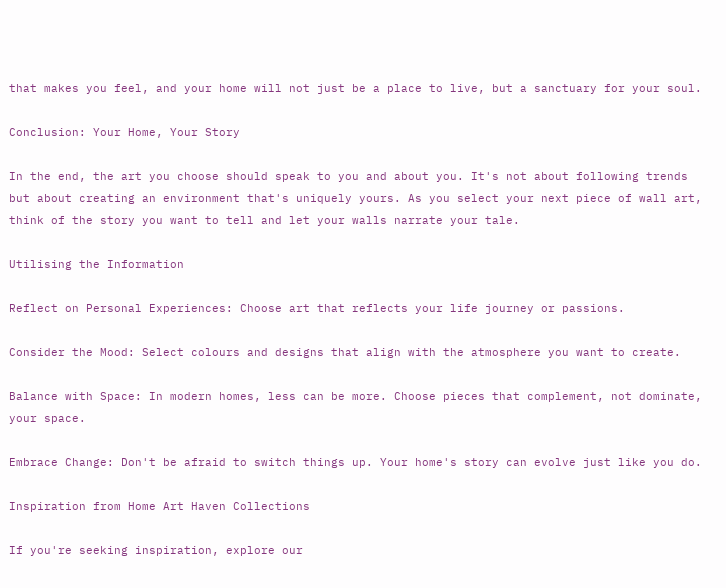that makes you feel, and your home will not just be a place to live, but a sanctuary for your soul.

Conclusion: Your Home, Your Story

In the end, the art you choose should speak to you and about you. It's not about following trends but about creating an environment that's uniquely yours. As you select your next piece of wall art, think of the story you want to tell and let your walls narrate your tale.

Utilising the Information

Reflect on Personal Experiences: Choose art that reflects your life journey or passions.

Consider the Mood: Select colours and designs that align with the atmosphere you want to create.

Balance with Space: In modern homes, less can be more. Choose pieces that complement, not dominate, your space.

Embrace Change: Don't be afraid to switch things up. Your home's story can evolve just like you do.

Inspiration from Home Art Haven Collections

If you're seeking inspiration, explore our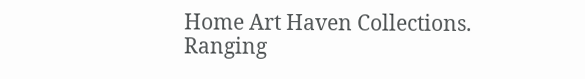Home Art Haven Collections. Ranging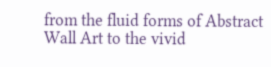from the fluid forms of Abstract Wall Art to the vivid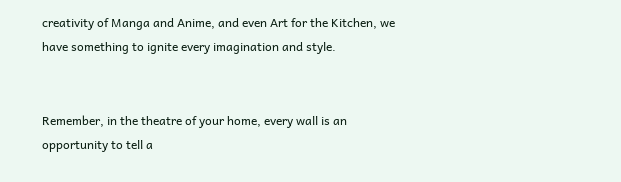creativity of Manga and Anime, and even Art for the Kitchen, we have something to ignite every imagination and style.


Remember, in the theatre of your home, every wall is an opportunity to tell a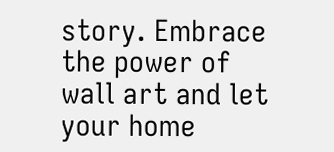story. Embrace the power of wall art and let your home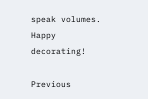speak volumes. Happy decorating!

Previous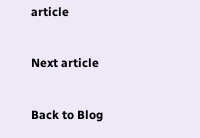article

Next article

Back to Blog